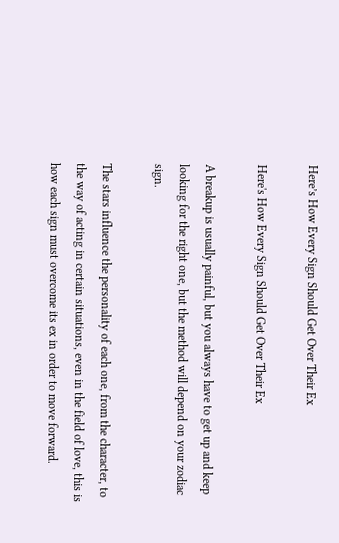Here’s How Every Sign Should Get Over Their Ex

Here's How Every Sign Should Get Over Their Ex

A breakup is usually painful, but you always have to get up and keep looking for the right one, but the method will depend on your zodiac sign.

The stars influence the personality of each one, from the character, to the way of acting in certain situations, even in the field of love, this is how each sign must overcome its ex in order to move forward.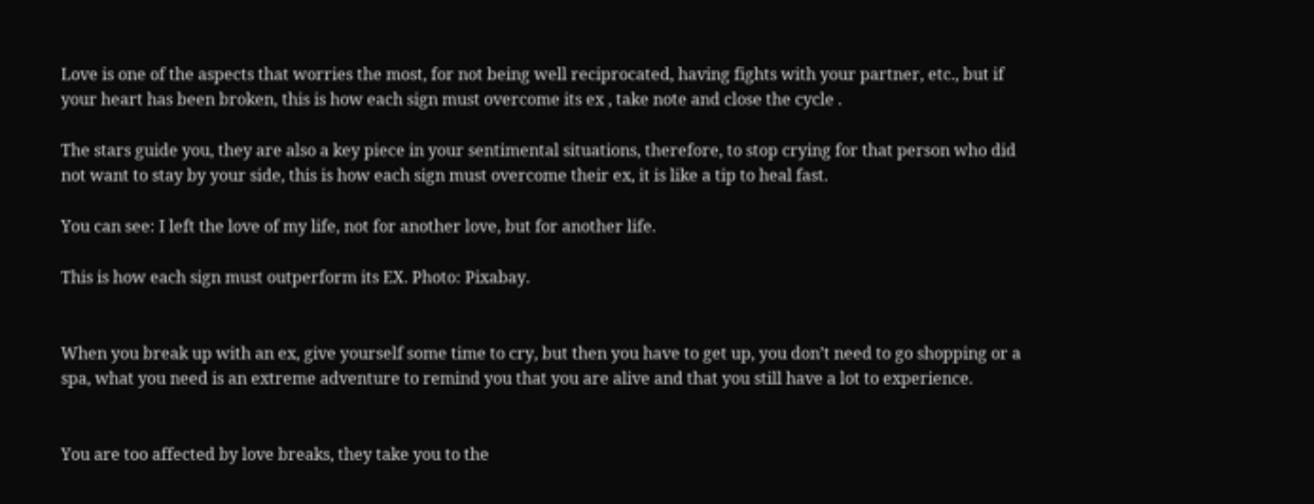Love is one of the aspects that worries the most, for not being well reciprocated, having fights with your partner, etc., but if your heart has been broken, this is how each sign must overcome its ex , take note and close the cycle .

The stars guide you, they are also a key piece in your sentimental situations, therefore, to stop crying for that person who did not want to stay by your side, this is how each sign must overcome their ex, it is like a tip to heal fast.

You can see: I left the love of my life, not for another love, but for another life.

This is how each sign must outperform its EX. Photo: Pixabay.


When you break up with an ex, give yourself some time to cry, but then you have to get up, you don’t need to go shopping or a spa, what you need is an extreme adventure to remind you that you are alive and that you still have a lot to experience.


You are too affected by love breaks, they take you to the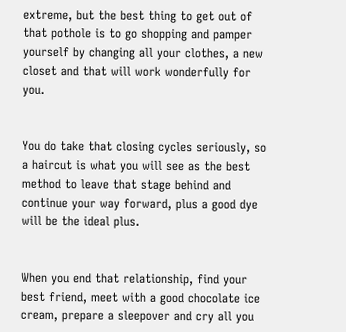extreme, but the best thing to get out of that pothole is to go shopping and pamper yourself by changing all your clothes, a new closet and that will work wonderfully for you.


You do take that closing cycles seriously, so a haircut is what you will see as the best method to leave that stage behind and continue your way forward, plus a good dye will be the ideal plus.


When you end that relationship, find your best friend, meet with a good chocolate ice cream, prepare a sleepover and cry all you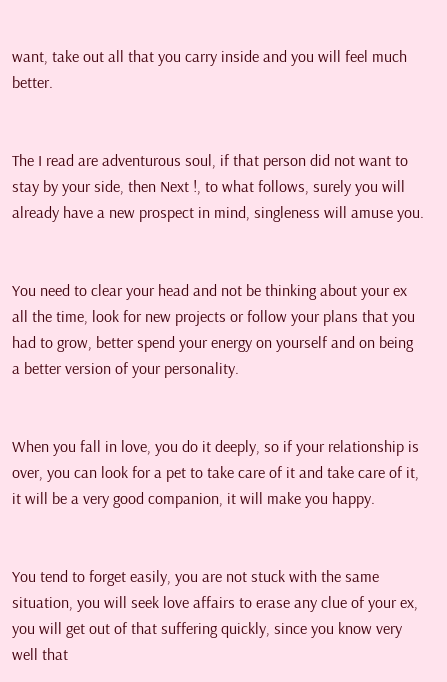want, take out all that you carry inside and you will feel much better.


The I read are adventurous soul, if that person did not want to stay by your side, then Next !, to what follows, surely you will already have a new prospect in mind, singleness will amuse you.


You need to clear your head and not be thinking about your ex all the time, look for new projects or follow your plans that you had to grow, better spend your energy on yourself and on being a better version of your personality.


When you fall in love, you do it deeply, so if your relationship is over, you can look for a pet to take care of it and take care of it, it will be a very good companion, it will make you happy.


You tend to forget easily, you are not stuck with the same situation, you will seek love affairs to erase any clue of your ex, you will get out of that suffering quickly, since you know very well that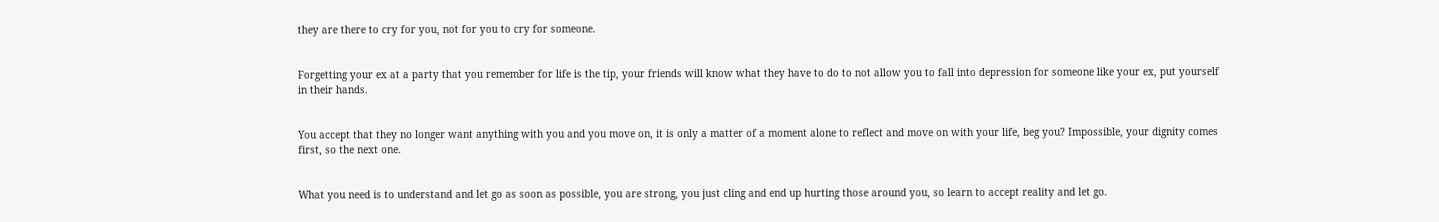they are there to cry for you, not for you to cry for someone.


Forgetting your ex at a party that you remember for life is the tip, your friends will know what they have to do to not allow you to fall into depression for someone like your ex, put yourself in their hands.


You accept that they no longer want anything with you and you move on, it is only a matter of a moment alone to reflect and move on with your life, beg you? Impossible, your dignity comes first, so the next one.


What you need is to understand and let go as soon as possible, you are strong, you just cling and end up hurting those around you, so learn to accept reality and let go.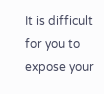It is difficult for you to expose your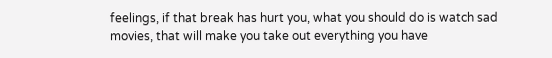feelings, if that break has hurt you, what you should do is watch sad movies, that will make you take out everything you have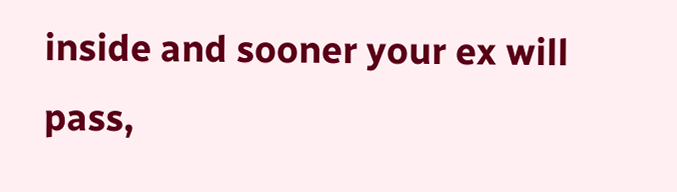inside and sooner your ex will pass,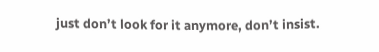just don’t look for it anymore, don’t insist.